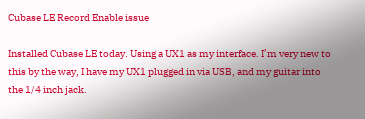Cubase LE Record Enable issue

Installed Cubase LE today. Using a UX1 as my interface. I’m very new to this by the way, I have my UX1 plugged in via USB, and my guitar into the 1/4 inch jack.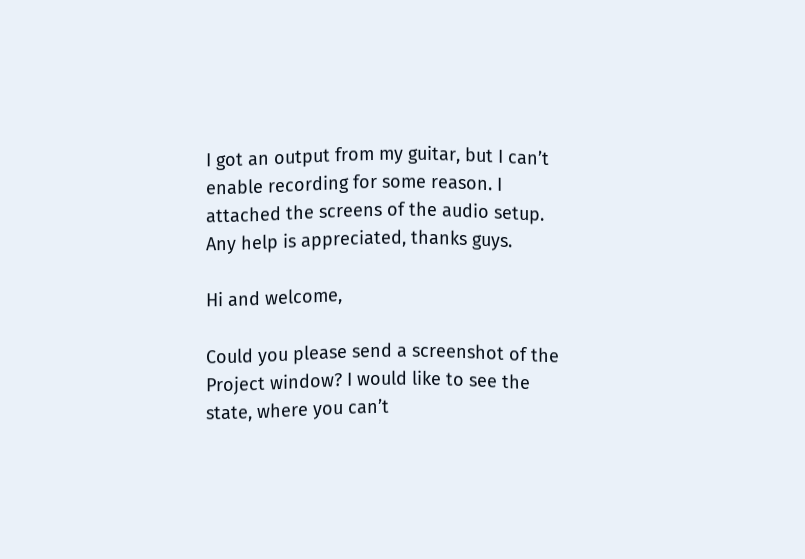I got an output from my guitar, but I can’t enable recording for some reason. I attached the screens of the audio setup. Any help is appreciated, thanks guys.

Hi and welcome,

Could you please send a screenshot of the Project window? I would like to see the state, where you can’t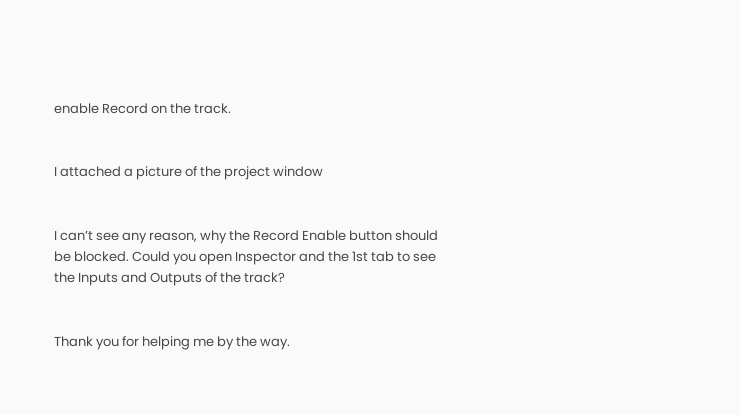enable Record on the track.


I attached a picture of the project window


I can’t see any reason, why the Record Enable button should be blocked. Could you open Inspector and the 1st tab to see the Inputs and Outputs of the track?


Thank you for helping me by the way.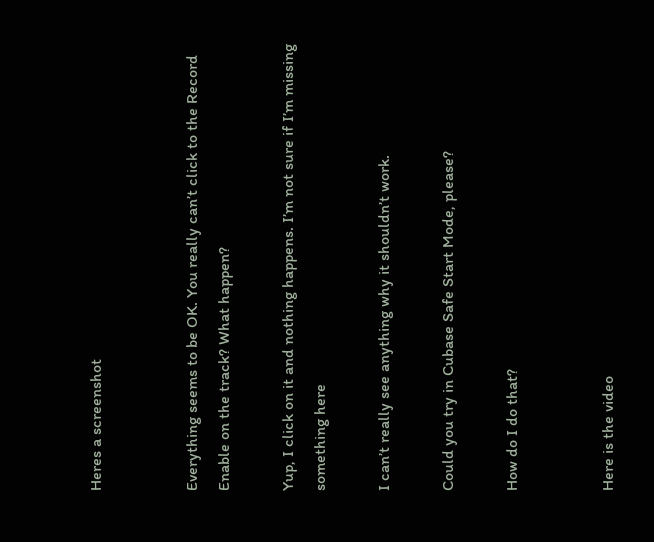Heres a screenshot


Everything seems to be OK. You really can’t click to the Record Enable on the track? What happen?

Yup, I click on it and nothing happens. I’m not sure if I’m missing something here

I can’t really see anything why it shouldn’t work.

Could you try in Cubase Safe Start Mode, please?

How do I do that?


Here is the video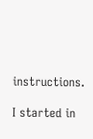instructions.

I started in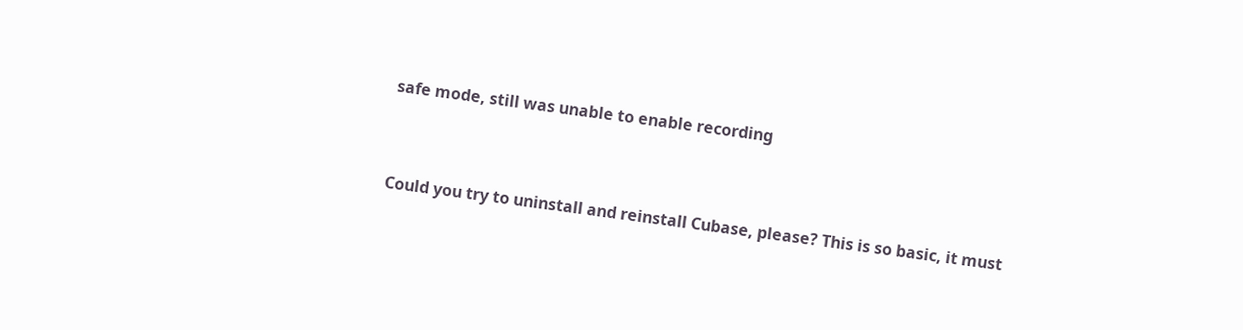safe mode, still was unable to enable recording


Could you try to uninstall and reinstall Cubase, please? This is so basic, it must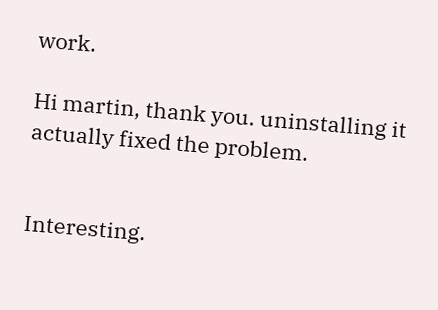work.

Hi martin, thank you. uninstalling it actually fixed the problem.


Interesting.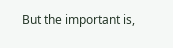But the important is,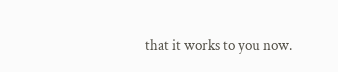that it works to you now.